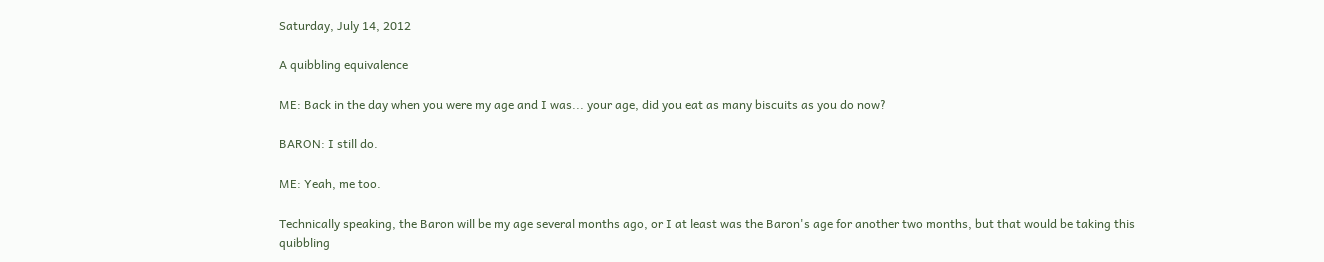Saturday, July 14, 2012

A quibbling equivalence

ME: Back in the day when you were my age and I was... your age, did you eat as many biscuits as you do now?

BARON: I still do.

ME: Yeah, me too.

Technically speaking, the Baron will be my age several months ago, or I at least was the Baron's age for another two months, but that would be taking this quibbling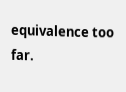equivalence too far.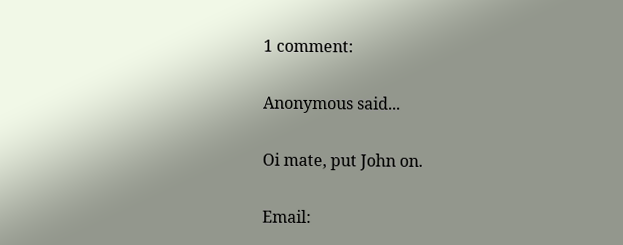1 comment:

Anonymous said...

Oi mate, put John on.

Email: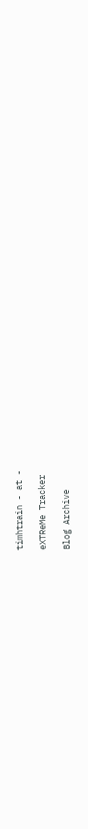timhtrain - at -

eXTReMe Tracker

Blog Archive